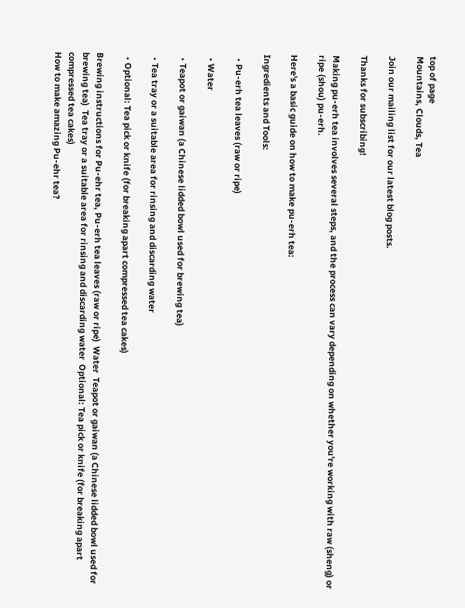top of page
Mountains, Clouds, Tea

Join our mailing list for our latest blog posts.

Thanks for subscribing!

Making pu-erh tea involves several steps, and the process can vary depending on whether you're working with raw (sheng) or ripe (shou) pu-erh.

Here's a basic guide on how to make pu-erh tea:

Ingredients and Tools:

  • Pu-erh tea leaves (raw or ripe)

  • Water

  • Teapot or gaiwan (a Chinese lidded bowl used for brewing tea)

  • Tea tray or a suitable area for rinsing and discarding water

  • Optional: Tea pick or knife (for breaking apart compressed tea cakes)

Brewing instructions for Pu-ehr tea, Pu-erh tea leaves (raw or ripe)  Water  Teapot or gaiwan (a Chinese lidded bowl used for brewing tea)  Tea tray or a suitable area for rinsing and discarding water  Optional: Tea pick or knife (for breaking apart compressed tea cakes)
How to make amazing Pu-ehr tea?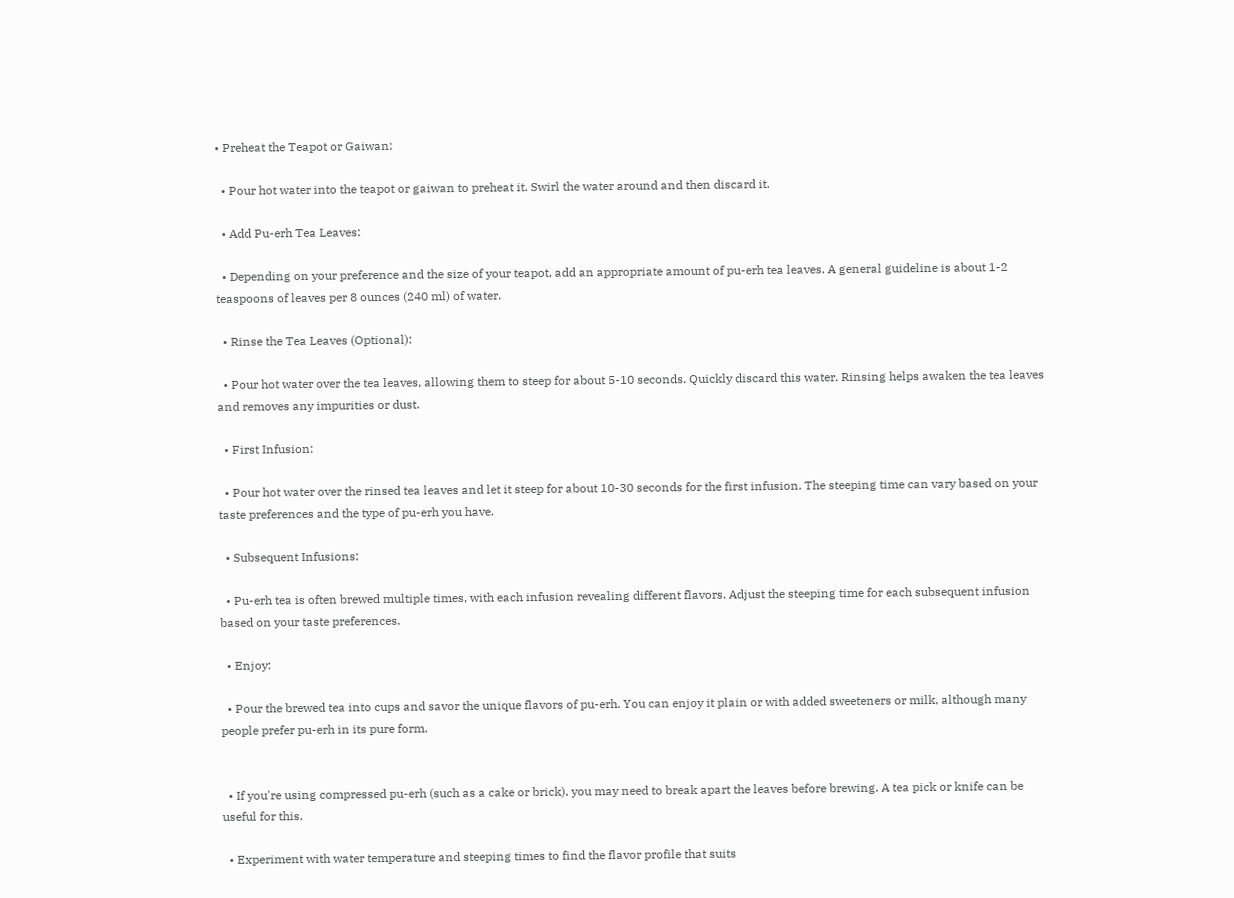• Preheat the Teapot or Gaiwan:

  • Pour hot water into the teapot or gaiwan to preheat it. Swirl the water around and then discard it.

  • Add Pu-erh Tea Leaves:

  • Depending on your preference and the size of your teapot, add an appropriate amount of pu-erh tea leaves. A general guideline is about 1-2 teaspoons of leaves per 8 ounces (240 ml) of water.

  • Rinse the Tea Leaves (Optional):

  • Pour hot water over the tea leaves, allowing them to steep for about 5-10 seconds. Quickly discard this water. Rinsing helps awaken the tea leaves and removes any impurities or dust.

  • First Infusion:

  • Pour hot water over the rinsed tea leaves and let it steep for about 10-30 seconds for the first infusion. The steeping time can vary based on your taste preferences and the type of pu-erh you have.

  • Subsequent Infusions:

  • Pu-erh tea is often brewed multiple times, with each infusion revealing different flavors. Adjust the steeping time for each subsequent infusion based on your taste preferences.

  • Enjoy:

  • Pour the brewed tea into cups and savor the unique flavors of pu-erh. You can enjoy it plain or with added sweeteners or milk, although many people prefer pu-erh in its pure form.


  • If you're using compressed pu-erh (such as a cake or brick), you may need to break apart the leaves before brewing. A tea pick or knife can be useful for this.

  • Experiment with water temperature and steeping times to find the flavor profile that suits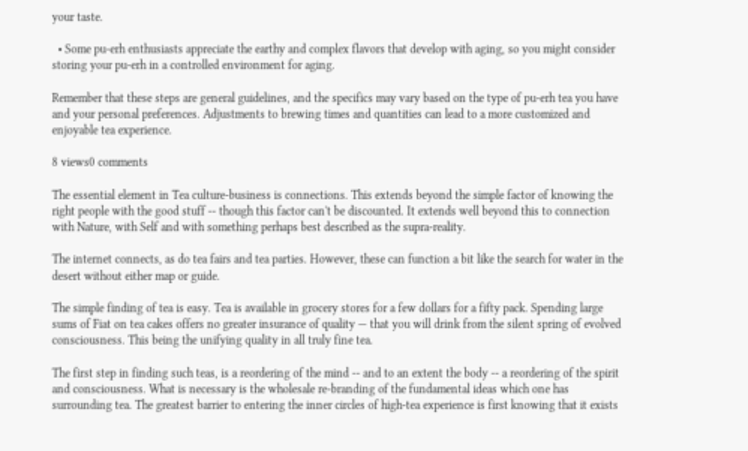your taste.

  • Some pu-erh enthusiasts appreciate the earthy and complex flavors that develop with aging, so you might consider storing your pu-erh in a controlled environment for aging.

Remember that these steps are general guidelines, and the specifics may vary based on the type of pu-erh tea you have and your personal preferences. Adjustments to brewing times and quantities can lead to a more customized and enjoyable tea experience.

8 views0 comments

The essential element in Tea culture-business is connections. This extends beyond the simple factor of knowing the right people with the good stuff -- though this factor can't be discounted. It extends well beyond this to connection with Nature, with Self and with something perhaps best described as the supra-reality.

The internet connects, as do tea fairs and tea parties. However, these can function a bit like the search for water in the desert without either map or guide.

The simple finding of tea is easy. Tea is available in grocery stores for a few dollars for a fifty pack. Spending large sums of Fiat on tea cakes offers no greater insurance of quality — that you will drink from the silent spring of evolved consciousness. This being the unifying quality in all truly fine tea.

The first step in finding such teas, is a reordering of the mind -- and to an extent the body -- a reordering of the spirit and consciousness. What is necessary is the wholesale re-branding of the fundamental ideas which one has surrounding tea. The greatest barrier to entering the inner circles of high-tea experience is first knowing that it exists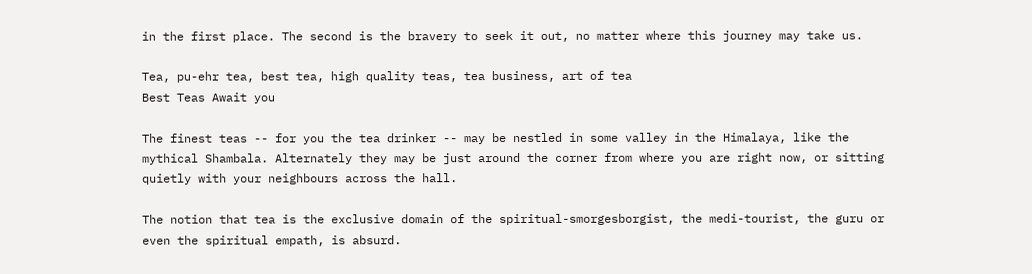in the first place. The second is the bravery to seek it out, no matter where this journey may take us.

Tea, pu-ehr tea, best tea, high quality teas, tea business, art of tea
Best Teas Await you

The finest teas -- for you the tea drinker -- may be nestled in some valley in the Himalaya, like the mythical Shambala. Alternately they may be just around the corner from where you are right now, or sitting quietly with your neighbours across the hall.

The notion that tea is the exclusive domain of the spiritual-smorgesborgist, the medi-tourist, the guru or even the spiritual empath, is absurd.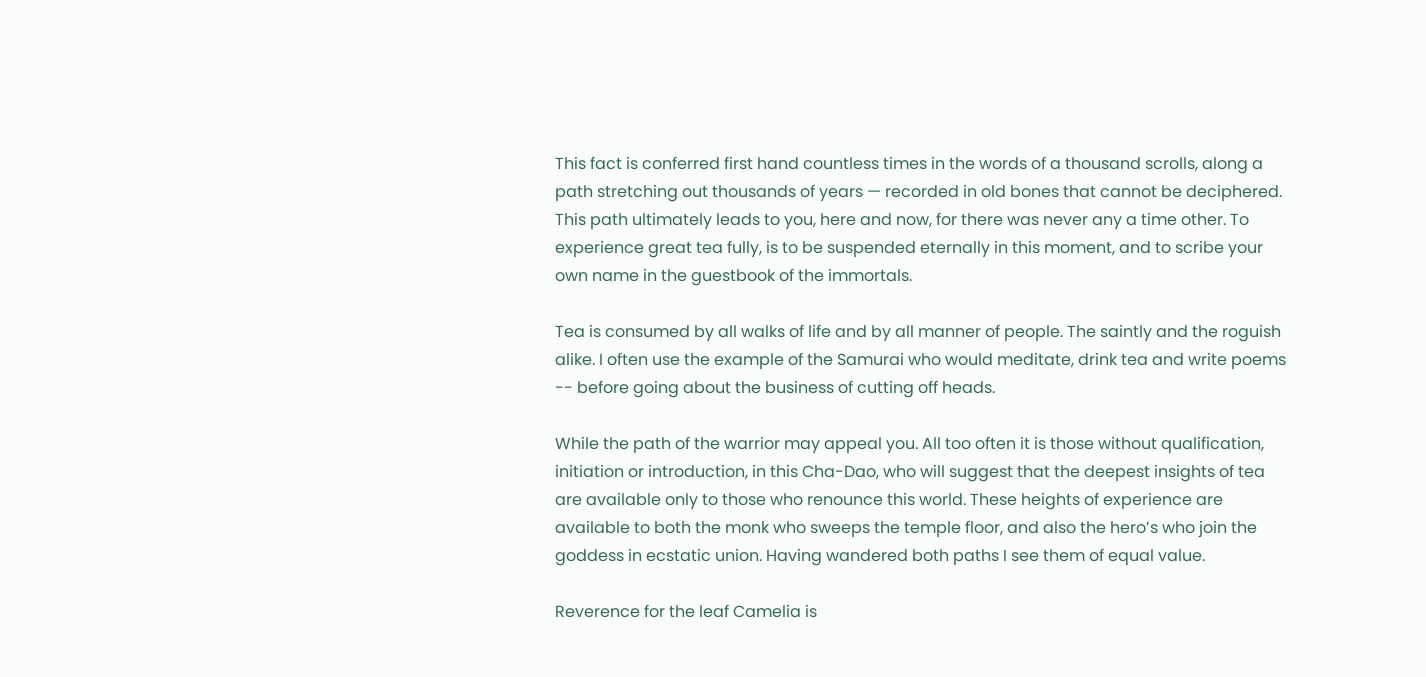This fact is conferred first hand countless times in the words of a thousand scrolls, along a path stretching out thousands of years — recorded in old bones that cannot be deciphered. This path ultimately leads to you, here and now, for there was never any a time other. To experience great tea fully, is to be suspended eternally in this moment, and to scribe your own name in the guestbook of the immortals.

Tea is consumed by all walks of life and by all manner of people. The saintly and the roguish alike. I often use the example of the Samurai who would meditate, drink tea and write poems -- before going about the business of cutting off heads.

While the path of the warrior may appeal you. All too often it is those without qualification, initiation or introduction, in this Cha-Dao, who will suggest that the deepest insights of tea are available only to those who renounce this world. These heights of experience are available to both the monk who sweeps the temple floor, and also the hero’s who join the goddess in ecstatic union. Having wandered both paths I see them of equal value.

Reverence for the leaf Camelia is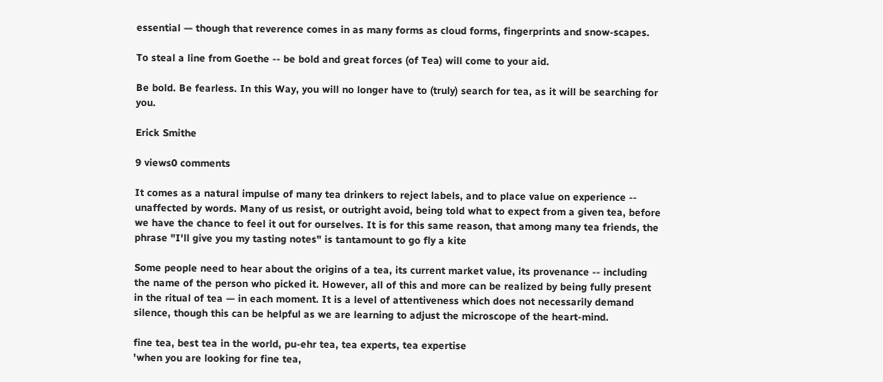essential — though that reverence comes in as many forms as cloud forms, fingerprints and snow-scapes.

To steal a line from Goethe -- be bold and great forces (of Tea) will come to your aid.

Be bold. Be fearless. In this Way, you will no longer have to (truly) search for tea, as it will be searching for you.

Erick Smithe

9 views0 comments

It comes as a natural impulse of many tea drinkers to reject labels, and to place value on experience -- unaffected by words. Many of us resist, or outright avoid, being told what to expect from a given tea, before we have the chance to feel it out for ourselves. It is for this same reason, that among many tea friends, the phrase "I'll give you my tasting notes" is tantamount to go fly a kite

Some people need to hear about the origins of a tea, its current market value, its provenance -- including the name of the person who picked it. However, all of this and more can be realized by being fully present in the ritual of tea — in each moment. It is a level of attentiveness which does not necessarily demand silence, though this can be helpful as we are learning to adjust the microscope of the heart-mind.

fine tea, best tea in the world, pu-ehr tea, tea experts, tea expertise
'when you are looking for fine tea,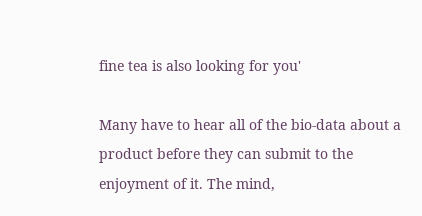fine tea is also looking for you'

Many have to hear all of the bio-data about a product before they can submit to the enjoyment of it. The mind,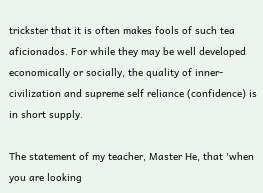trickster that it is often makes fools of such tea aficionados. For while they may be well developed economically or socially, the quality of inner-civilization and supreme self reliance (confidence) is in short supply.

The statement of my teacher, Master He, that 'when you are looking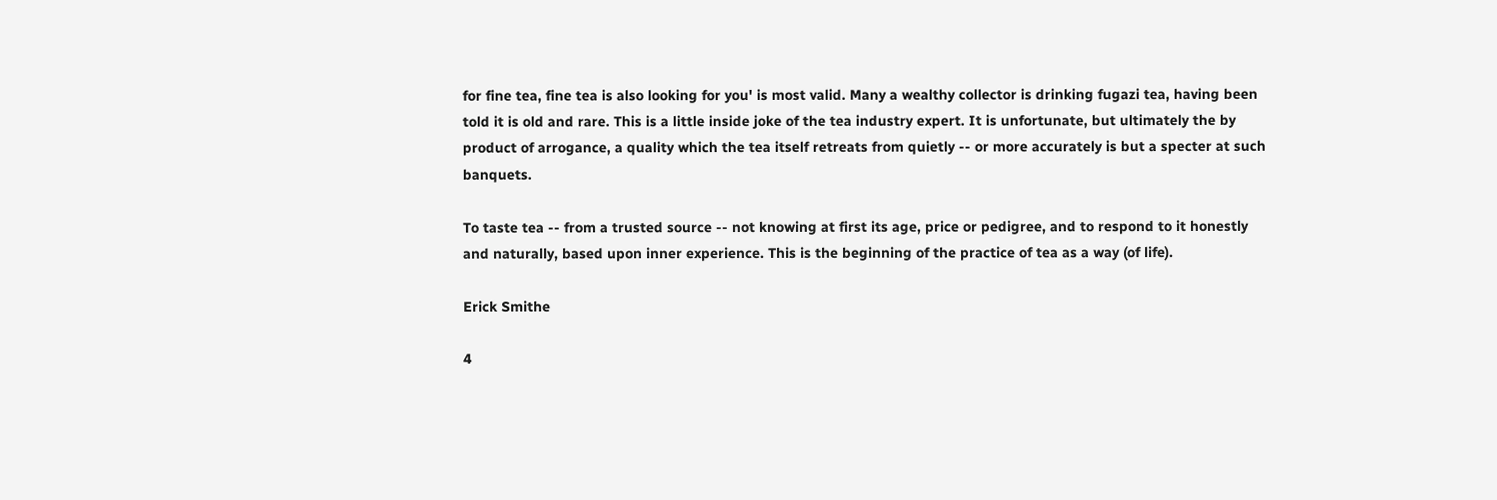for fine tea, fine tea is also looking for you' is most valid. Many a wealthy collector is drinking fugazi tea, having been told it is old and rare. This is a little inside joke of the tea industry expert. It is unfortunate, but ultimately the by product of arrogance, a quality which the tea itself retreats from quietly -- or more accurately is but a specter at such banquets.

To taste tea -- from a trusted source -- not knowing at first its age, price or pedigree, and to respond to it honestly and naturally, based upon inner experience. This is the beginning of the practice of tea as a way (of life).

Erick Smithe

4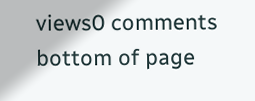views0 comments
bottom of page